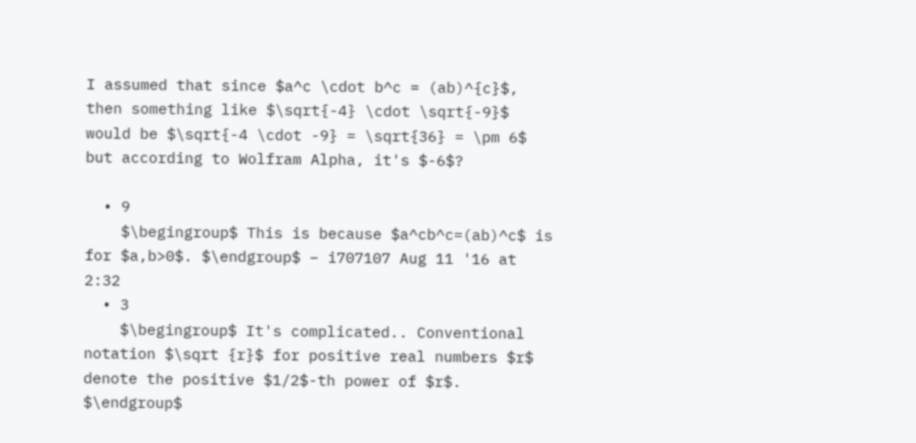I assumed that since $a^c \cdot b^c = (ab)^{c}$, then something like $\sqrt{-4} \cdot \sqrt{-9}$ would be $\sqrt{-4 \cdot -9} = \sqrt{36} = \pm 6$ but according to Wolfram Alpha, it's $-6$?

  • 9
    $\begingroup$ This is because $a^cb^c=(ab)^c$ is for $a,b>0$. $\endgroup$ – i707107 Aug 11 '16 at 2:32
  • 3
    $\begingroup$ It's complicated.. Conventional notation $\sqrt {r}$ for positive real numbers $r$ denote the positive $1/2$-th power of $r$. $\endgroup$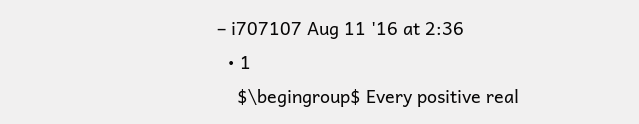– i707107 Aug 11 '16 at 2:36
  • 1
    $\begingroup$ Every positive real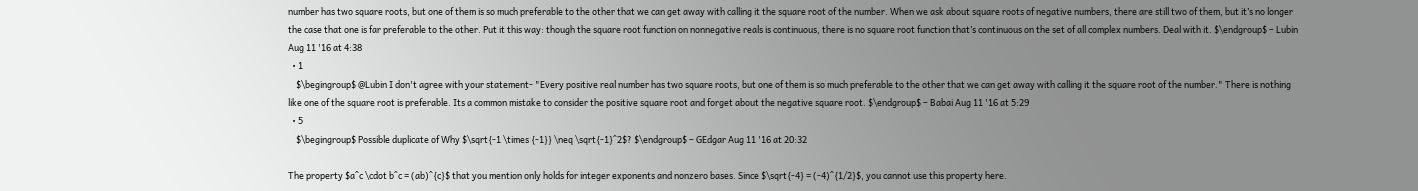number has two square roots, but one of them is so much preferable to the other that we can get away with calling it the square root of the number. When we ask about square roots of negative numbers, there are still two of them, but it’s no longer the case that one is far preferable to the other. Put it this way: though the square root function on nonnegative reals is continuous, there is no square root function that’s continuous on the set of all complex numbers. Deal with it. $\endgroup$ – Lubin Aug 11 '16 at 4:38
  • 1
    $\begingroup$ @Lubin I don't agree with your statement- "Every positive real number has two square roots, but one of them is so much preferable to the other that we can get away with calling it the square root of the number." There is nothing like one of the square root is preferable. Its a common mistake to consider the positive square root and forget about the negative square root. $\endgroup$ – Babai Aug 11 '16 at 5:29
  • 5
    $\begingroup$ Possible duplicate of Why $\sqrt{-1 \times {-1}} \neq \sqrt{-1}^2$? $\endgroup$ – GEdgar Aug 11 '16 at 20:32

The property $a^c \cdot b^c = (ab)^{c}$ that you mention only holds for integer exponents and nonzero bases. Since $\sqrt{-4} = (-4)^{1/2}$, you cannot use this property here.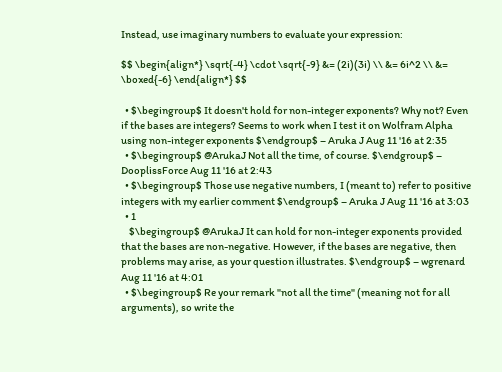Instead, use imaginary numbers to evaluate your expression:

$$ \begin{align*} \sqrt{-4} \cdot \sqrt{-9} &= (2i)(3i) \\ &= 6i^2 \\ &= \boxed{-6} \end{align*} $$

  • $\begingroup$ It doesn't hold for non-integer exponents? Why not? Even if the bases are integers? Seems to work when I test it on Wolfram Alpha using non-integer exponents $\endgroup$ – Aruka J Aug 11 '16 at 2:35
  • $\begingroup$ @ArukaJ Not all the time, of course. $\endgroup$ – DooplissForce Aug 11 '16 at 2:43
  • $\begingroup$ Those use negative numbers, I (meant to) refer to positive integers with my earlier comment $\endgroup$ – Aruka J Aug 11 '16 at 3:03
  • 1
    $\begingroup$ @ArukaJ It can hold for non-integer exponents provided that the bases are non-negative. However, if the bases are negative, then problems may arise, as your question illustrates. $\endgroup$ – wgrenard Aug 11 '16 at 4:01
  • $\begingroup$ Re your remark "not all the time" (meaning not for all arguments), so write the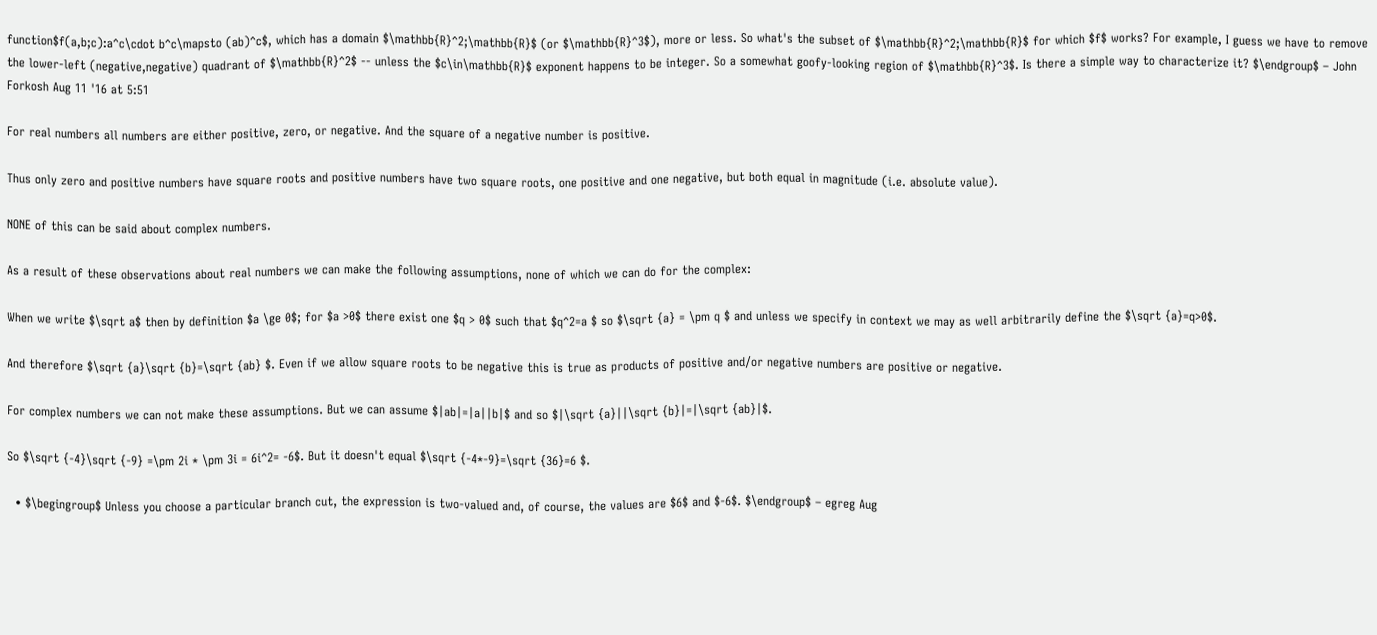function$f(a,b;c):a^c\cdot b^c\mapsto (ab)^c$, which has a domain $\mathbb{R}^2;\mathbb{R}$ (or $\mathbb{R}^3$), more or less. So what's the subset of $\mathbb{R}^2;\mathbb{R}$ for which $f$ works? For example, I guess we have to remove the lower-left (negative,negative) quadrant of $\mathbb{R}^2$ -- unless the $c\in\mathbb{R}$ exponent happens to be integer. So a somewhat goofy-looking region of $\mathbb{R}^3$. Is there a simple way to characterize it? $\endgroup$ – John Forkosh Aug 11 '16 at 5:51

For real numbers all numbers are either positive, zero, or negative. And the square of a negative number is positive.

Thus only zero and positive numbers have square roots and positive numbers have two square roots, one positive and one negative, but both equal in magnitude (i.e. absolute value).

NONE of this can be said about complex numbers.

As a result of these observations about real numbers we can make the following assumptions, none of which we can do for the complex:

When we write $\sqrt a$ then by definition $a \ge 0$; for $a >0$ there exist one $q > 0$ such that $q^2=a $ so $\sqrt {a} = \pm q $ and unless we specify in context we may as well arbitrarily define the $\sqrt {a}=q>0$.

And therefore $\sqrt {a}\sqrt {b}=\sqrt {ab} $. Even if we allow square roots to be negative this is true as products of positive and/or negative numbers are positive or negative.

For complex numbers we can not make these assumptions. But we can assume $|ab|=|a||b|$ and so $|\sqrt {a}||\sqrt {b}|=|\sqrt {ab}|$.

So $\sqrt {-4}\sqrt {-9} =\pm 2i * \pm 3i = 6i^2= -6$. But it doesn't equal $\sqrt {-4*-9}=\sqrt {36}=6 $.

  • $\begingroup$ Unless you choose a particular branch cut, the expression is two-valued and, of course, the values are $6$ and $-6$. $\endgroup$ – egreg Aug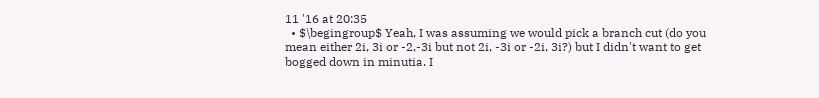11 '16 at 20:35
  • $\begingroup$ Yeah, I was assuming we would pick a branch cut (do you mean either 2i, 3i or -2,-3i but not 2i, -3i or -2i, 3i?) but I didn't want to get bogged down in minutia. I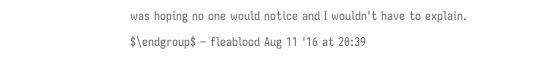was hoping no one would notice and I wouldn't have to explain. $\endgroup$ – fleablood Aug 11 '16 at 20:39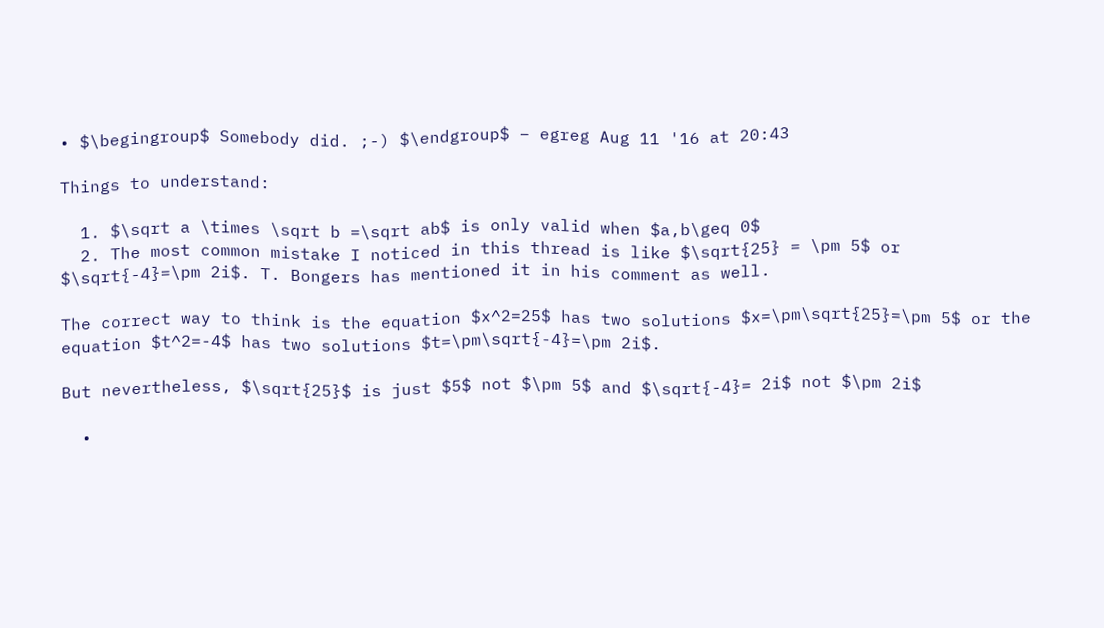• $\begingroup$ Somebody did. ;-) $\endgroup$ – egreg Aug 11 '16 at 20:43

Things to understand:

  1. $\sqrt a \times \sqrt b =\sqrt ab$ is only valid when $a,b\geq 0$
  2. The most common mistake I noticed in this thread is like $\sqrt{25} = \pm 5$ or $\sqrt{-4}=\pm 2i$. T. Bongers has mentioned it in his comment as well.

The correct way to think is the equation $x^2=25$ has two solutions $x=\pm\sqrt{25}=\pm 5$ or the equation $t^2=-4$ has two solutions $t=\pm\sqrt{-4}=\pm 2i$.

But nevertheless, $\sqrt{25}$ is just $5$ not $\pm 5$ and $\sqrt{-4}= 2i$ not $\pm 2i$

  •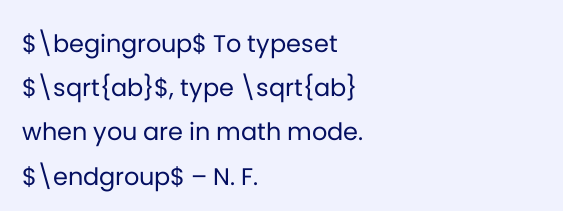$\begingroup$ To typeset $\sqrt{ab}$, type \sqrt{ab} when you are in math mode. $\endgroup$ – N. F.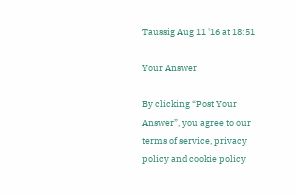Taussig Aug 11 '16 at 18:51

Your Answer

By clicking “Post Your Answer”, you agree to our terms of service, privacy policy and cookie policy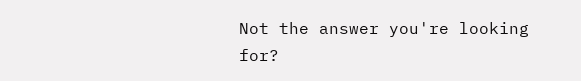Not the answer you're looking for?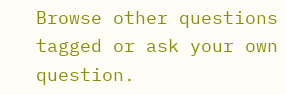Browse other questions tagged or ask your own question.